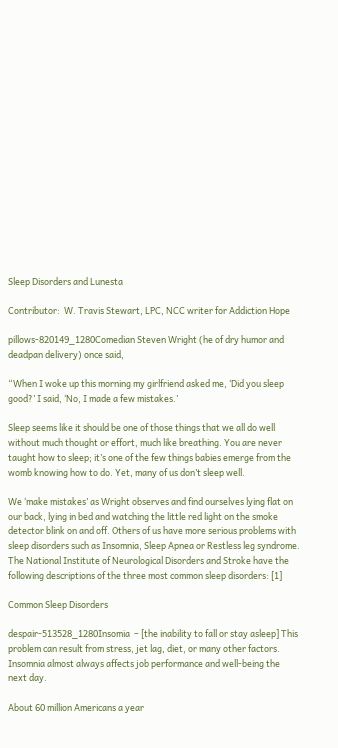Sleep Disorders and Lunesta

Contributor:  W. Travis Stewart, LPC, NCC writer for Addiction Hope

pillows-820149_1280Comedian Steven Wright (he of dry humor and deadpan delivery) once said,

“When I woke up this morning my girlfriend asked me, ‘Did you sleep good?’ I said, ‘No, I made a few mistakes.’

Sleep seems like it should be one of those things that we all do well without much thought or effort, much like breathing. You are never taught how to sleep; it’s one of the few things babies emerge from the womb knowing how to do. Yet, many of us don’t sleep well.

We ‘make mistakes’ as Wright observes and find ourselves lying flat on our back, lying in bed and watching the little red light on the smoke detector blink on and off. Others of us have more serious problems with sleep disorders such as Insomnia, Sleep Apnea or Restless leg syndrome. The National Institute of Neurological Disorders and Stroke have the following descriptions of the three most common sleep disorders: [1]

Common Sleep Disorders

despair-513528_1280Insomia  – [the inability to fall or stay asleep] This problem can result from stress, jet lag, diet, or many other factors. Insomnia almost always affects job performance and well-being the next day.

About 60 million Americans a year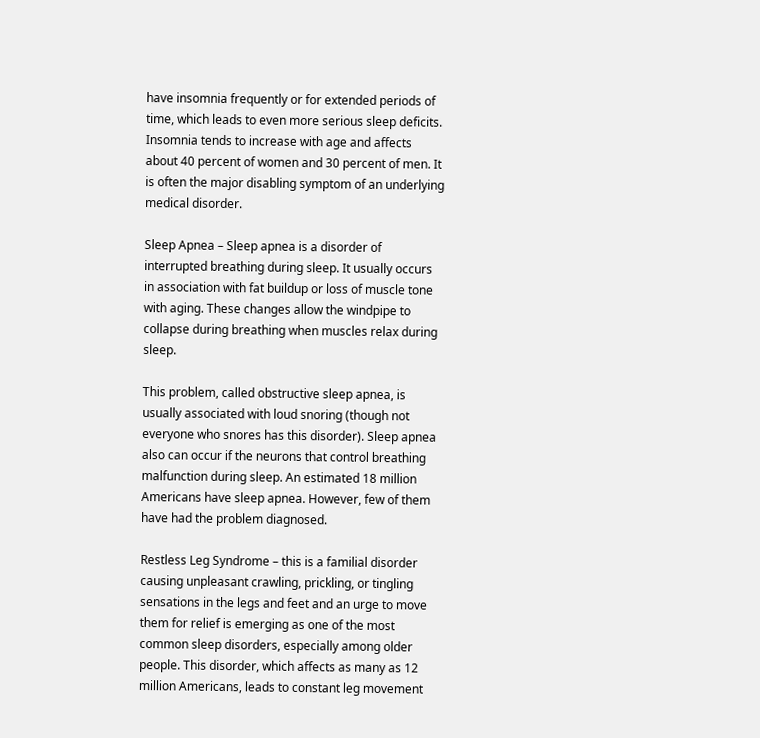have insomnia frequently or for extended periods of time, which leads to even more serious sleep deficits. Insomnia tends to increase with age and affects about 40 percent of women and 30 percent of men. It is often the major disabling symptom of an underlying medical disorder.

Sleep Apnea – Sleep apnea is a disorder of interrupted breathing during sleep. It usually occurs in association with fat buildup or loss of muscle tone with aging. These changes allow the windpipe to collapse during breathing when muscles relax during sleep.

This problem, called obstructive sleep apnea, is usually associated with loud snoring (though not everyone who snores has this disorder). Sleep apnea also can occur if the neurons that control breathing malfunction during sleep. An estimated 18 million Americans have sleep apnea. However, few of them have had the problem diagnosed.

Restless Leg Syndrome – this is a familial disorder causing unpleasant crawling, prickling, or tingling sensations in the legs and feet and an urge to move them for relief is emerging as one of the most common sleep disorders, especially among older people. This disorder, which affects as many as 12 million Americans, leads to constant leg movement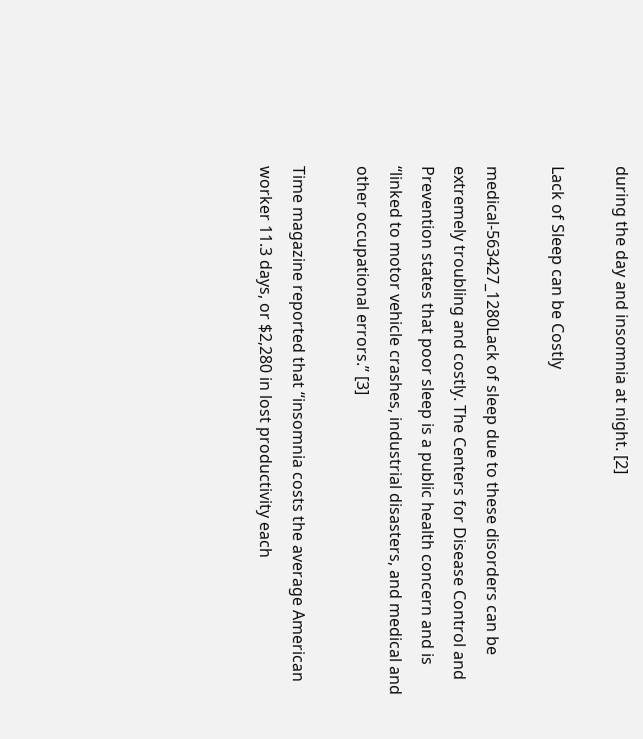during the day and insomnia at night. [2]

Lack of Sleep can be Costly

medical-563427_1280Lack of sleep due to these disorders can be extremely troubling and costly. The Centers for Disease Control and Prevention states that poor sleep is a public health concern and is “linked to motor vehicle crashes, industrial disasters, and medical and other occupational errors.” [3]

Time magazine reported that “insomnia costs the average American worker 11.3 days, or $2,280 in lost productivity each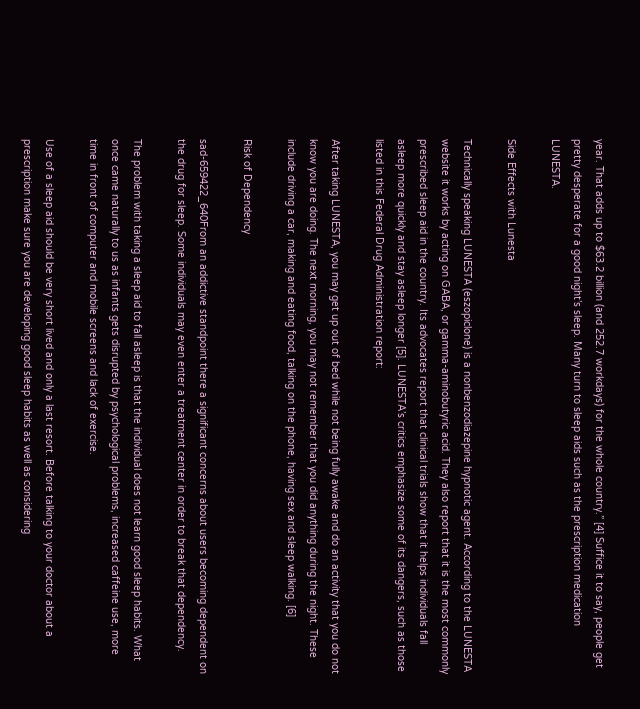year. That adds up to $63.2 billion (and 252.7 workdays) for the whole country.” [4] Suffice it to say, people get pretty desperate for a good night’s sleep. Many turn to sleep aids such as the prescription medication LUNESTA.

Side Effects with Lunesta

Technically speaking LUNESTA (eszopiclone) is a nonbenzodiazepine hypnotic agent. According to the LUNESTA website it works by acting on GABA, or gamma-aminobutyric acid. They also report that it is the most commonly prescribed sleep aid in the country. Its advocates report that clinical trials show that it helps individuals fall asleep more quickly and stay asleep longer [5]. LUNESTA’s critics emphasize some of its dangers, such as those listed in this Federal Drug Administration report:

After taking LUNESTA, you may get up out of bed while not being fully awake and do an activity that you do not know you are doing. The next morning, you may not remember that you did anything during the night. These include driving a car, making and eating food, talking on the phone, having sex and sleep walking. [6]

Risk of Dependency

sad-659422_640From an addictive standpoint there a significant concerns about users becoming dependent on the drug for sleep. Some individuals may even enter a treatment center in order to break that dependency.

The problem with taking a sleep aid to fall asleep is that the individual does not learn good sleep habits. What once came naturally to us as infants gets disrupted by psychological problems, increased caffeine use, more time in front of computer and mobile screens and lack of exercise.

Use of a sleep aid should be very short lived and only a last resort. Before talking to your doctor about a prescription make sure you are developing good sleep habits as well as considering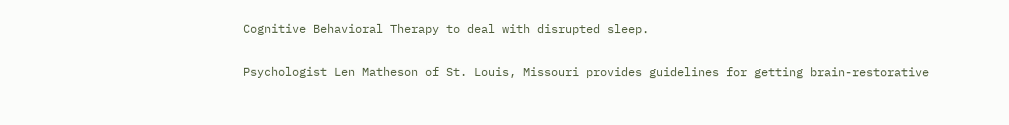Cognitive Behavioral Therapy to deal with disrupted sleep.

Psychologist Len Matheson of St. Louis, Missouri provides guidelines for getting brain-restorative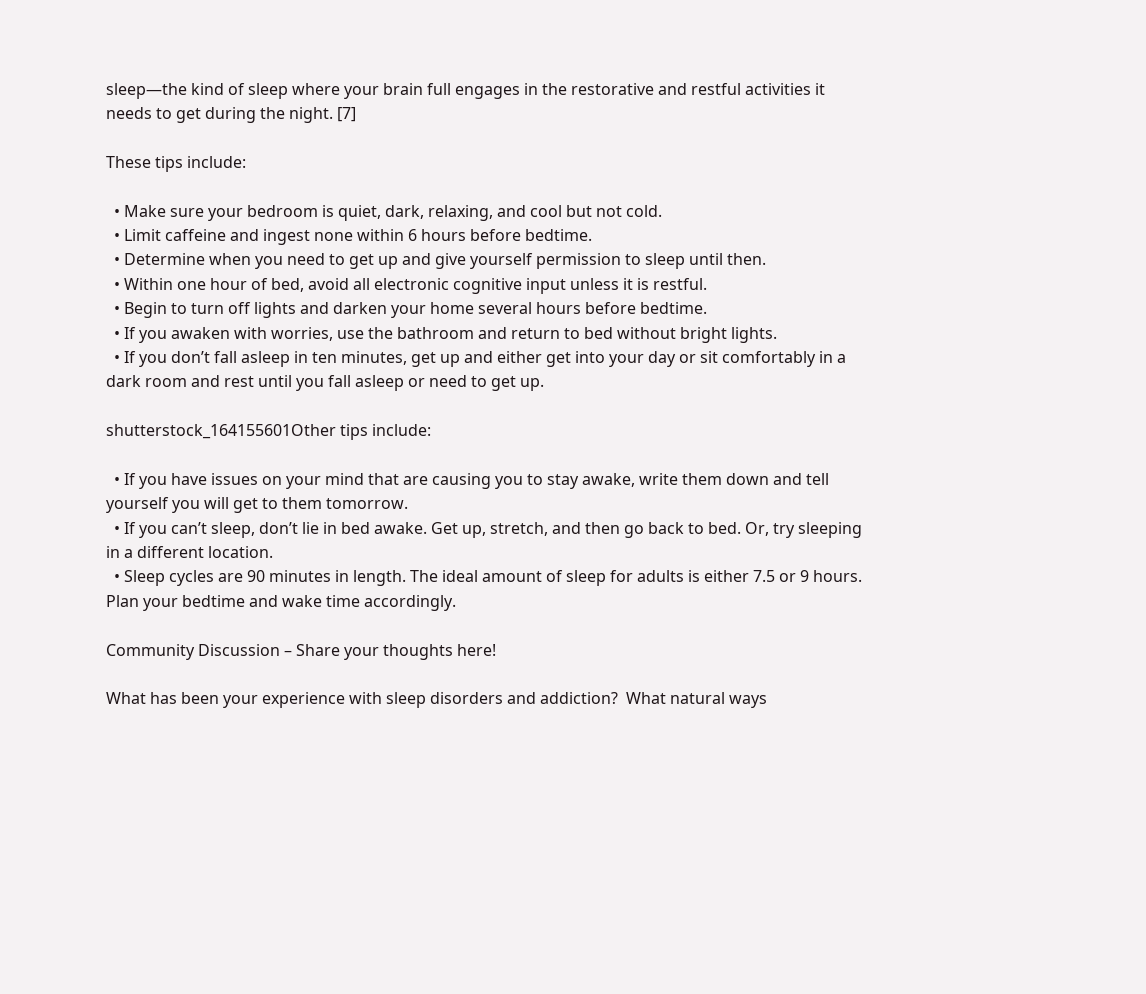sleep—the kind of sleep where your brain full engages in the restorative and restful activities it needs to get during the night. [7]

These tips include:

  • Make sure your bedroom is quiet, dark, relaxing, and cool but not cold.
  • Limit caffeine and ingest none within 6 hours before bedtime.
  • Determine when you need to get up and give yourself permission to sleep until then.
  • Within one hour of bed, avoid all electronic cognitive input unless it is restful.
  • Begin to turn off lights and darken your home several hours before bedtime.
  • If you awaken with worries, use the bathroom and return to bed without bright lights.
  • If you don’t fall asleep in ten minutes, get up and either get into your day or sit comfortably in a dark room and rest until you fall asleep or need to get up.

shutterstock_164155601Other tips include:

  • If you have issues on your mind that are causing you to stay awake, write them down and tell yourself you will get to them tomorrow.
  • If you can’t sleep, don’t lie in bed awake. Get up, stretch, and then go back to bed. Or, try sleeping in a different location.
  • Sleep cycles are 90 minutes in length. The ideal amount of sleep for adults is either 7.5 or 9 hours. Plan your bedtime and wake time accordingly.

Community Discussion – Share your thoughts here!

What has been your experience with sleep disorders and addiction?  What natural ways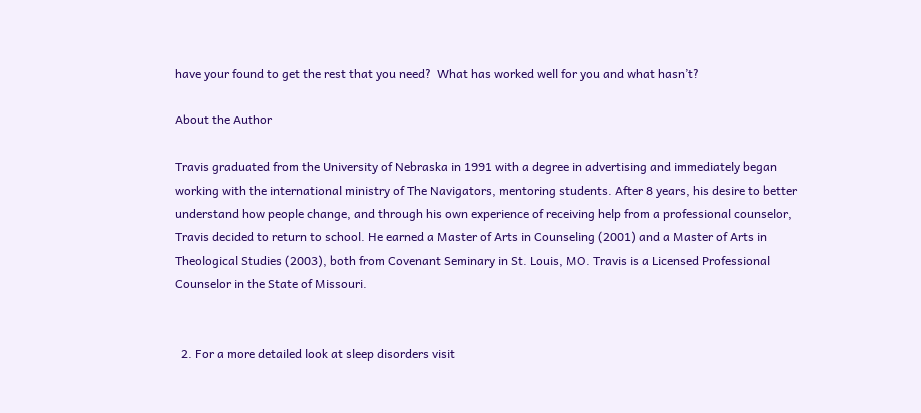have your found to get the rest that you need?  What has worked well for you and what hasn’t?

About the Author

Travis graduated from the University of Nebraska in 1991 with a degree in advertising and immediately began working with the international ministry of The Navigators, mentoring students. After 8 years, his desire to better understand how people change, and through his own experience of receiving help from a professional counselor, Travis decided to return to school. He earned a Master of Arts in Counseling (2001) and a Master of Arts in Theological Studies (2003), both from Covenant Seminary in St. Louis, MO. Travis is a Licensed Professional Counselor in the State of Missouri.


  2. For a more detailed look at sleep disorders visit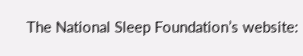The National Sleep Foundation’s website: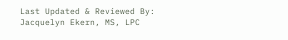Last Updated & Reviewed By: Jacquelyn Ekern, MS, LPC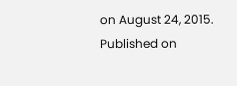on August 24, 2015. Published on